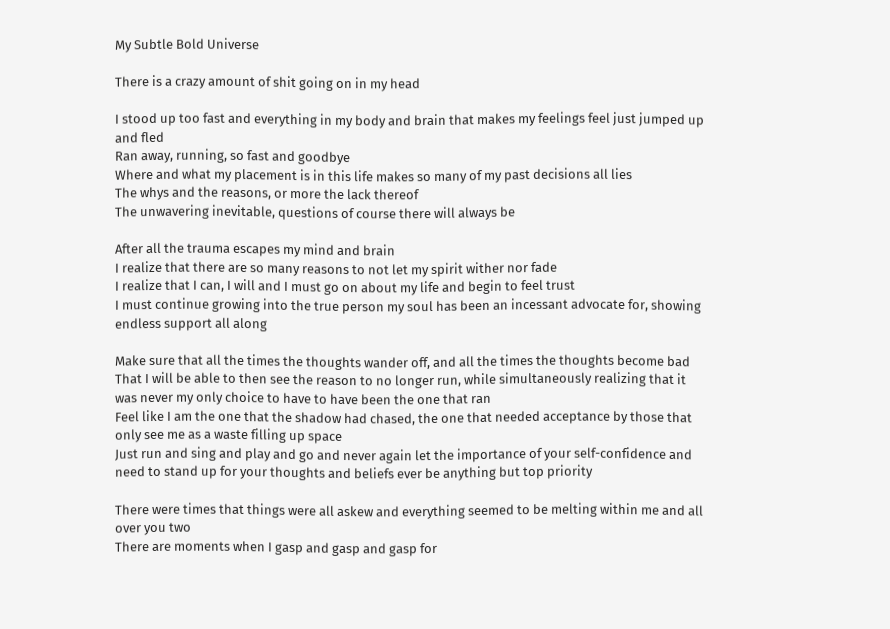My Subtle Bold Universe

There is a crazy amount of shit going on in my head

I stood up too fast and everything in my body and brain that makes my feelings feel just jumped up and fled
Ran away, running, so fast and goodbye
Where and what my placement is in this life makes so many of my past decisions all lies
The whys and the reasons, or more the lack thereof
The unwavering inevitable, questions of course there will always be

After all the trauma escapes my mind and brain
I realize that there are so many reasons to not let my spirit wither nor fade
I realize that I can, I will and I must go on about my life and begin to feel trust
I must continue growing into the true person my soul has been an incessant advocate for, showing endless support all along

Make sure that all the times the thoughts wander off, and all the times the thoughts become bad
That I will be able to then see the reason to no longer run, while simultaneously realizing that it was never my only choice to have to have been the one that ran
Feel like I am the one that the shadow had chased, the one that needed acceptance by those that only see me as a waste filling up space
Just run and sing and play and go and never again let the importance of your self-confidence and need to stand up for your thoughts and beliefs ever be anything but top priority

There were times that things were all askew and everything seemed to be melting within me and all over you two
There are moments when I gasp and gasp and gasp for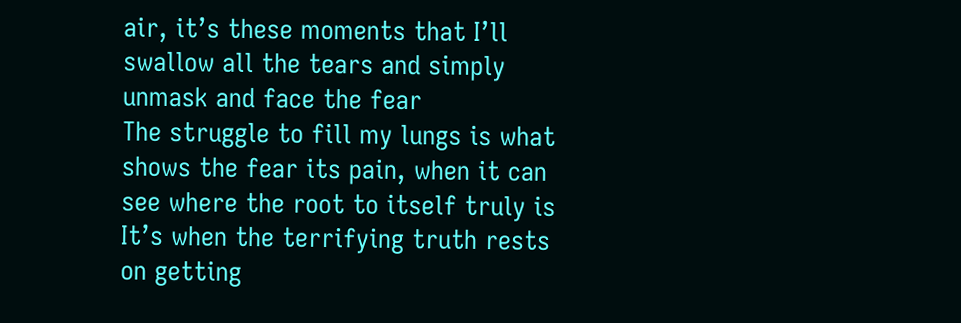air, it’s these moments that I’ll swallow all the tears and simply unmask and face the fear
The struggle to fill my lungs is what shows the fear its pain, when it can see where the root to itself truly is
It’s when the terrifying truth rests on getting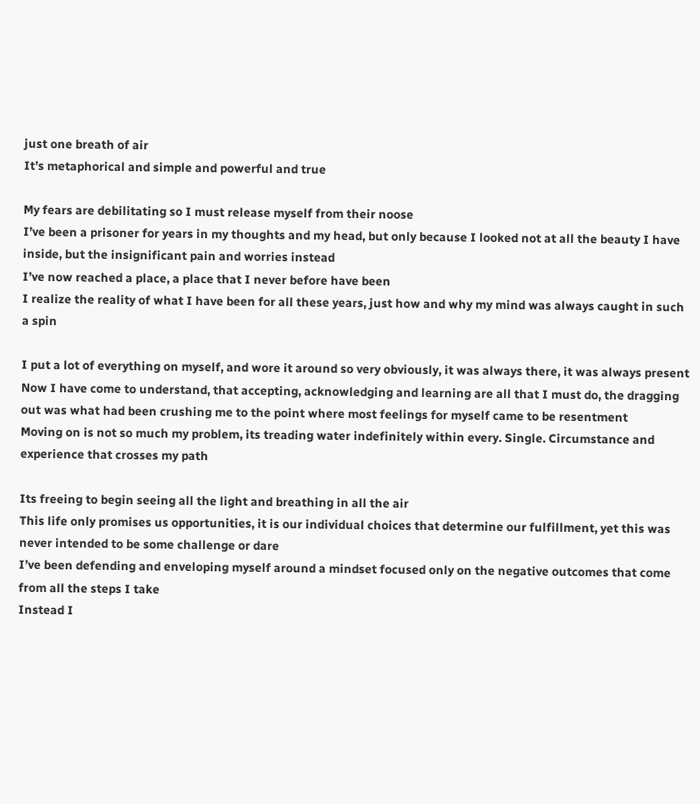just one breath of air
It’s metaphorical and simple and powerful and true

My fears are debilitating so I must release myself from their noose
I’ve been a prisoner for years in my thoughts and my head, but only because I looked not at all the beauty I have inside, but the insignificant pain and worries instead
I’ve now reached a place, a place that I never before have been
I realize the reality of what I have been for all these years, just how and why my mind was always caught in such a spin

I put a lot of everything on myself, and wore it around so very obviously, it was always there, it was always present
Now I have come to understand, that accepting, acknowledging and learning are all that I must do, the dragging out was what had been crushing me to the point where most feelings for myself came to be resentment
Moving on is not so much my problem, its treading water indefinitely within every. Single. Circumstance and experience that crosses my path

Its freeing to begin seeing all the light and breathing in all the air
This life only promises us opportunities, it is our individual choices that determine our fulfillment, yet this was never intended to be some challenge or dare
I’ve been defending and enveloping myself around a mindset focused only on the negative outcomes that come from all the steps I take
Instead I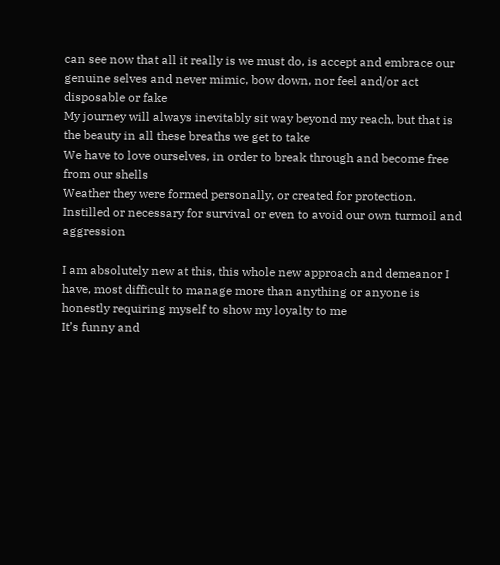can see now that all it really is we must do, is accept and embrace our genuine selves and never mimic, bow down, nor feel and/or act disposable or fake
My journey will always inevitably sit way beyond my reach, but that is the beauty in all these breaths we get to take
We have to love ourselves, in order to break through and become free from our shells
Weather they were formed personally, or created for protection.
Instilled or necessary for survival or even to avoid our own turmoil and aggression

I am absolutely new at this, this whole new approach and demeanor I have, most difficult to manage more than anything or anyone is honestly requiring myself to show my loyalty to me
It’s funny and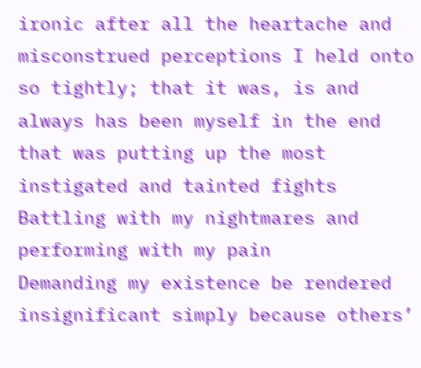ironic after all the heartache and misconstrued perceptions I held onto so tightly; that it was, is and always has been myself in the end that was putting up the most instigated and tainted fights
Battling with my nightmares and performing with my pain
Demanding my existence be rendered insignificant simply because others’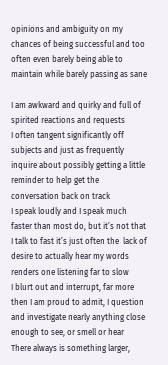opinions and ambiguity on my chances of being successful and too often even barely being able to maintain while barely passing as sane

I am awkward and quirky and full of spirited reactions and requests
I often tangent significantly off subjects and just as frequently inquire about possibly getting a little reminder to help get the conversation back on track
I speak loudly and I speak much faster than most do, but it’s not that I talk to fast it’s just often the  lack of desire to actually hear my words renders one listening far to slow
I blurt out and interrupt, far more then I am proud to admit, I question and investigate nearly anything close enough to see, or smell or hear
There always is something larger,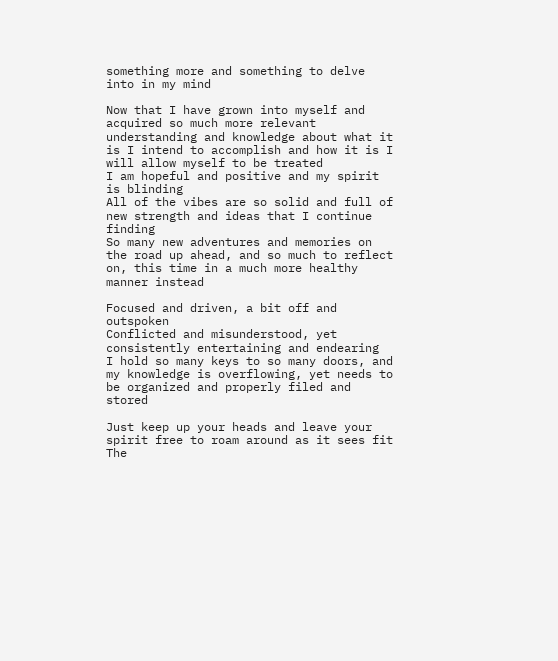something more and something to delve into in my mind

Now that I have grown into myself and acquired so much more relevant understanding and knowledge about what it is I intend to accomplish and how it is I will allow myself to be treated
I am hopeful and positive and my spirit is blinding
All of the vibes are so solid and full of new strength and ideas that I continue finding
So many new adventures and memories on the road up ahead, and so much to reflect on, this time in a much more healthy manner instead

Focused and driven, a bit off and outspoken
Conflicted and misunderstood, yet consistently entertaining and endearing
I hold so many keys to so many doors, and my knowledge is overflowing, yet needs to be organized and properly filed and stored

Just keep up your heads and leave your spirit free to roam around as it sees fit
The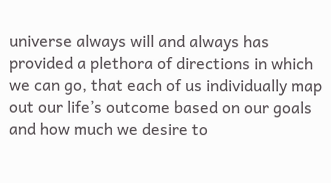universe always will and always has provided a plethora of directions in which we can go, that each of us individually map out our life’s outcome based on our goals and how much we desire to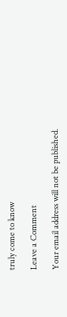truly come to know

Leave a Comment

Your email address will not be published.